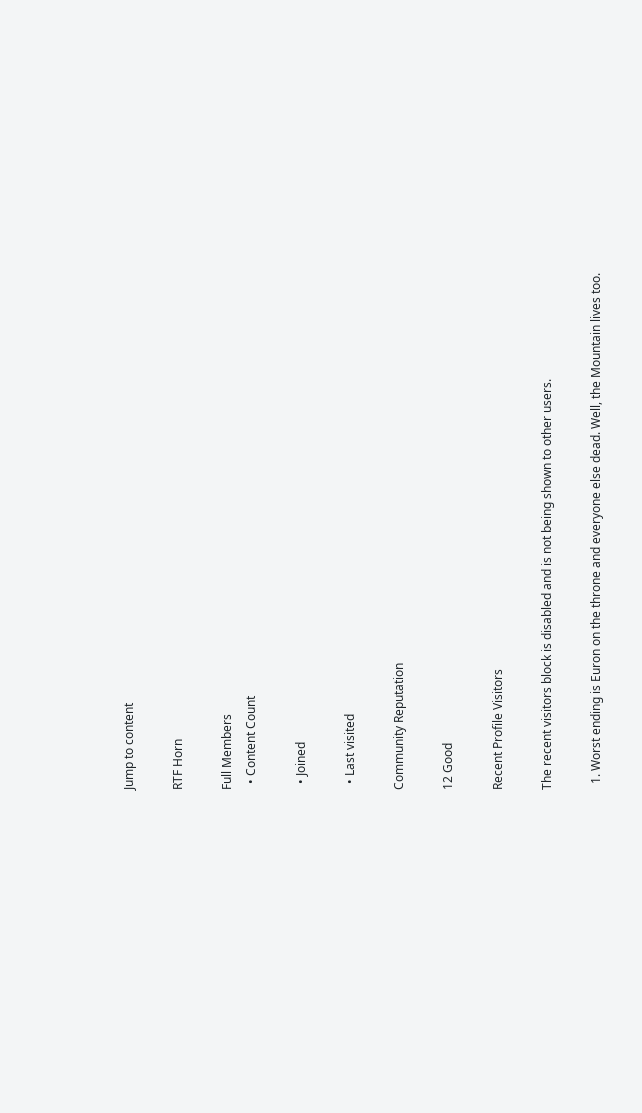Jump to content

RTF Horn

Full Members
  • Content Count

  • Joined

  • Last visited

Community Reputation

12 Good

Recent Profile Visitors

The recent visitors block is disabled and is not being shown to other users.

  1. Worst ending is Euron on the throne and everyone else dead. Well, the Mountain lives too.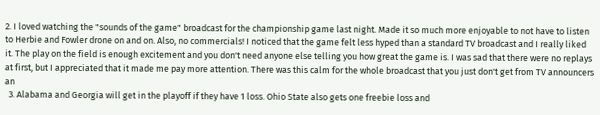2. I loved watching the "sounds of the game" broadcast for the championship game last night. Made it so much more enjoyable to not have to listen to Herbie and Fowler drone on and on. Also, no commercials! I noticed that the game felt less hyped than a standard TV broadcast and I really liked it. The play on the field is enough excitement and you don't need anyone else telling you how great the game is. I was sad that there were no replays at first, but I appreciated that it made me pay more attention. There was this calm for the whole broadcast that you just don't get from TV announcers an
  3. Alabama and Georgia will get in the playoff if they have 1 loss. Ohio State also gets one freebie loss and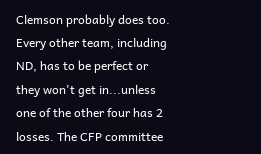Clemson probably does too. Every other team, including ND, has to be perfect or they won't get in...unless one of the other four has 2 losses. The CFP committee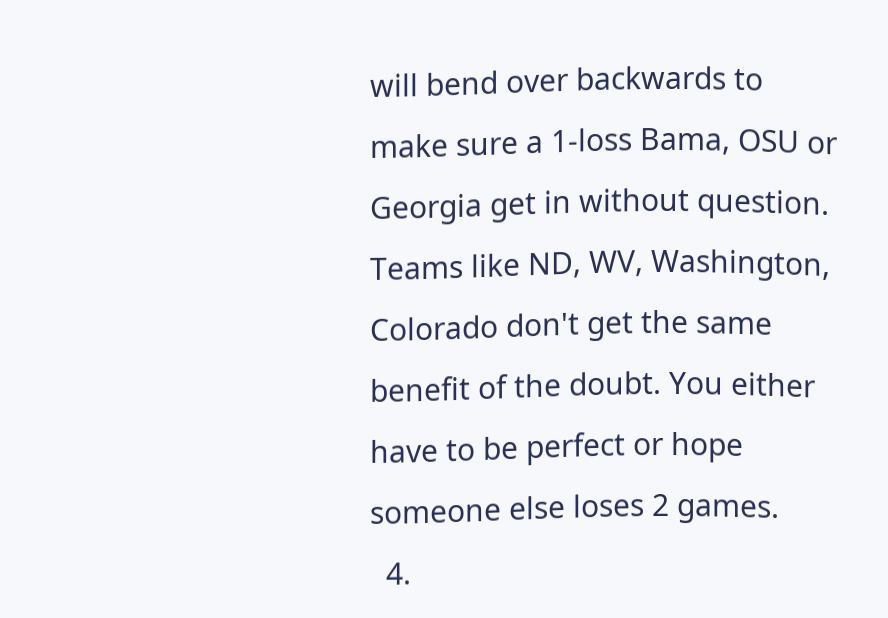will bend over backwards to make sure a 1-loss Bama, OSU or Georgia get in without question. Teams like ND, WV, Washington, Colorado don't get the same benefit of the doubt. You either have to be perfect or hope someone else loses 2 games.
  4.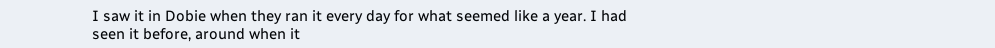I saw it in Dobie when they ran it every day for what seemed like a year. I had seen it before, around when it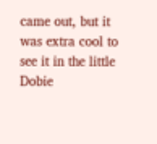came out, but it was extra cool to see it in the little Dobie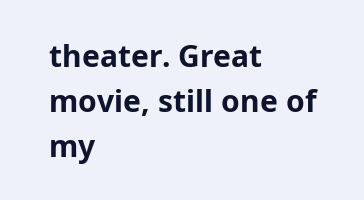theater. Great movie, still one of my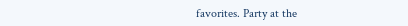favorites. Party at the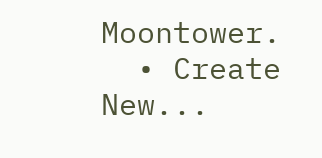Moontower.
  • Create New...